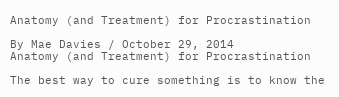Anatomy (and Treatment) for Procrastination

By Mae Davies / October 29, 2014
Anatomy (and Treatment) for Procrastination

The best way to cure something is to know the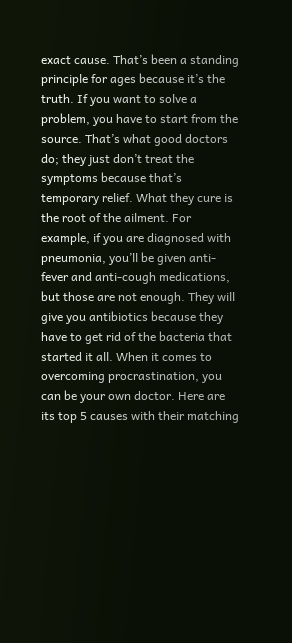exact cause. That’s been a standing principle for ages because it’s the truth. If you want to solve a problem, you have to start from the source. That’s what good doctors do; they just don’t treat the symptoms because that’s temporary relief. What they cure is the root of the ailment. For example, if you are diagnosed with pneumonia, you’ll be given anti-fever and anti-cough medications, but those are not enough. They will give you antibiotics because they have to get rid of the bacteria that started it all. When it comes to overcoming procrastination, you can be your own doctor. Here are its top 5 causes with their matching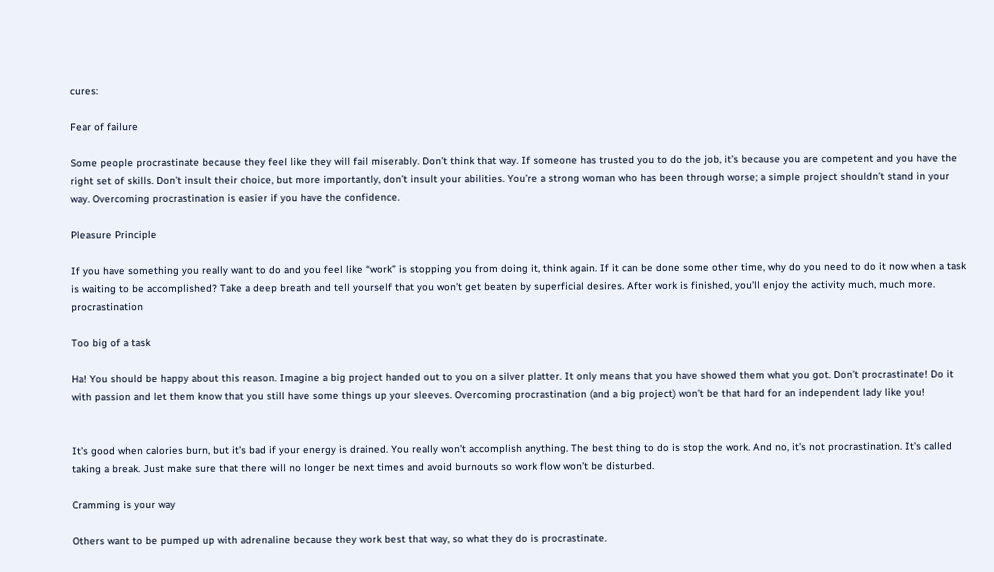cures:

Fear of failure

Some people procrastinate because they feel like they will fail miserably. Don’t think that way. If someone has trusted you to do the job, it’s because you are competent and you have the right set of skills. Don’t insult their choice, but more importantly, don’t insult your abilities. You’re a strong woman who has been through worse; a simple project shouldn’t stand in your way. Overcoming procrastination is easier if you have the confidence.

Pleasure Principle

If you have something you really want to do and you feel like “work” is stopping you from doing it, think again. If it can be done some other time, why do you need to do it now when a task is waiting to be accomplished? Take a deep breath and tell yourself that you won’t get beaten by superficial desires. After work is finished, you’ll enjoy the activity much, much more. procrastination

Too big of a task

Ha! You should be happy about this reason. Imagine a big project handed out to you on a silver platter. It only means that you have showed them what you got. Don’t procrastinate! Do it with passion and let them know that you still have some things up your sleeves. Overcoming procrastination (and a big project) won’t be that hard for an independent lady like you!


It’s good when calories burn, but it’s bad if your energy is drained. You really won’t accomplish anything. The best thing to do is stop the work. And no, it’s not procrastination. It’s called taking a break. Just make sure that there will no longer be next times and avoid burnouts so work flow won’t be disturbed.

Cramming is your way

Others want to be pumped up with adrenaline because they work best that way, so what they do is procrastinate.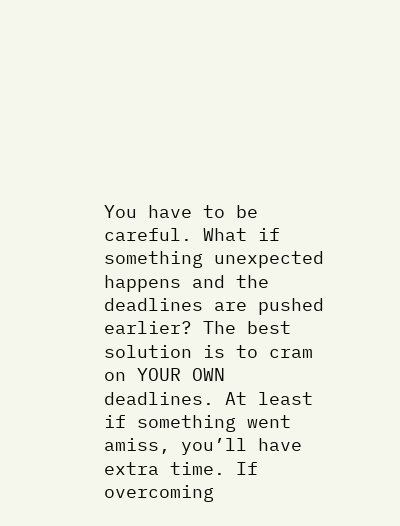You have to be careful. What if something unexpected happens and the deadlines are pushed earlier? The best solution is to cram on YOUR OWN deadlines. At least if something went amiss, you’ll have extra time. If overcoming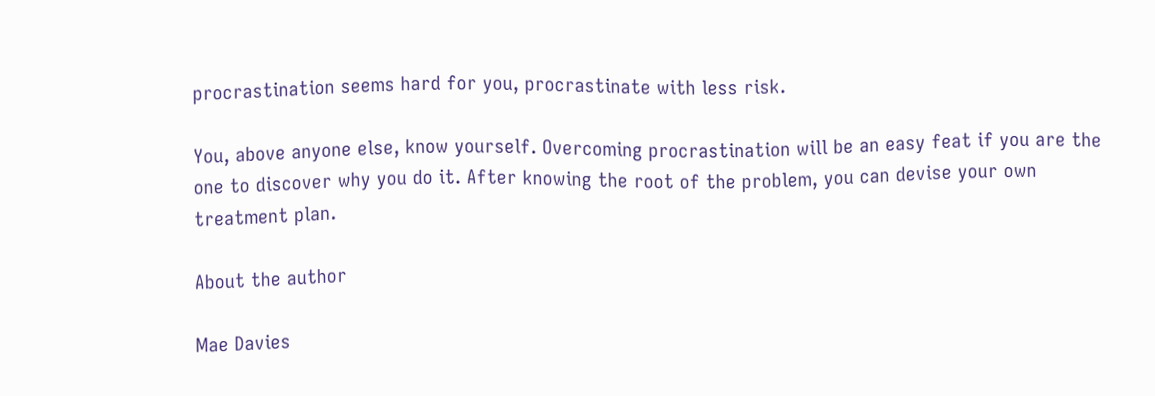procrastination seems hard for you, procrastinate with less risk.

You, above anyone else, know yourself. Overcoming procrastination will be an easy feat if you are the one to discover why you do it. After knowing the root of the problem, you can devise your own treatment plan.

About the author

Mae Davies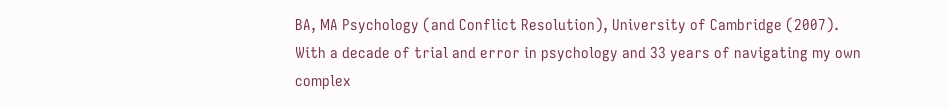BA, MA Psychology (and Conflict Resolution), University of Cambridge (2007). With a decade of trial and error in psychology and 33 years of navigating my own complex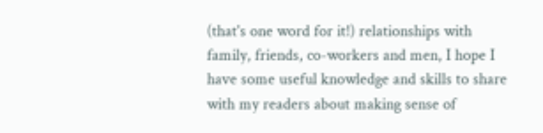(that's one word for it!) relationships with family, friends, co-workers and men, I hope I have some useful knowledge and skills to share with my readers about making sense of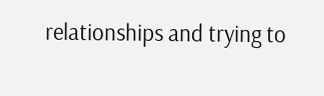relationships and trying to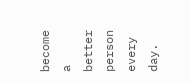become a better person every day.